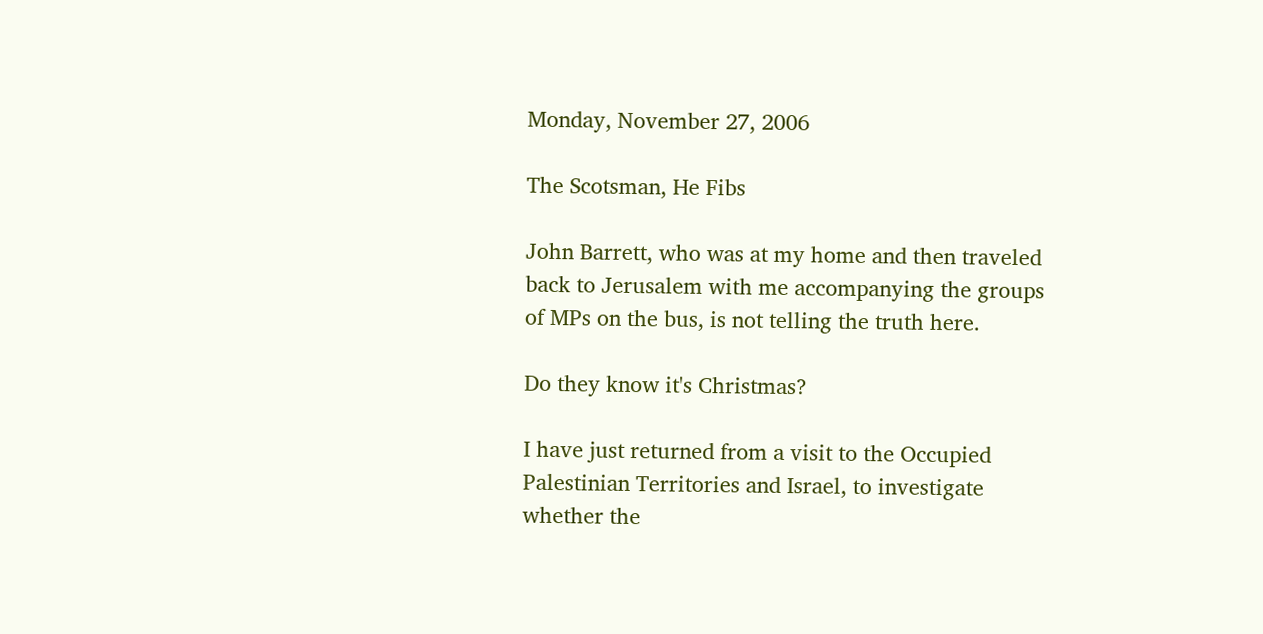Monday, November 27, 2006

The Scotsman, He Fibs

John Barrett, who was at my home and then traveled back to Jerusalem with me accompanying the groups of MPs on the bus, is not telling the truth here.

Do they know it's Christmas?

I have just returned from a visit to the Occupied Palestinian Territories and Israel, to investigate whether the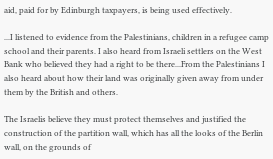aid, paid for by Edinburgh taxpayers, is being used effectively.

...I listened to evidence from the Palestinians, children in a refugee camp school and their parents. I also heard from Israeli settlers on the West Bank who believed they had a right to be there...From the Palestinians I also heard about how their land was originally given away from under them by the British and others.

The Israelis believe they must protect themselves and justified the construction of the partition wall, which has all the looks of the Berlin wall, on the grounds of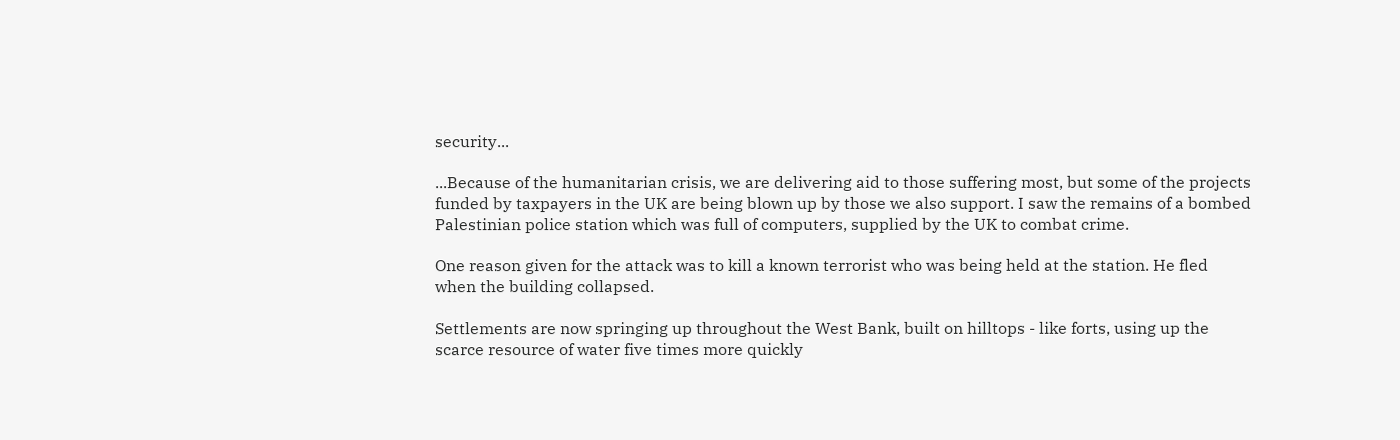security...

...Because of the humanitarian crisis, we are delivering aid to those suffering most, but some of the projects funded by taxpayers in the UK are being blown up by those we also support. I saw the remains of a bombed Palestinian police station which was full of computers, supplied by the UK to combat crime.

One reason given for the attack was to kill a known terrorist who was being held at the station. He fled when the building collapsed.

Settlements are now springing up throughout the West Bank, built on hilltops - like forts, using up the scarce resource of water five times more quickly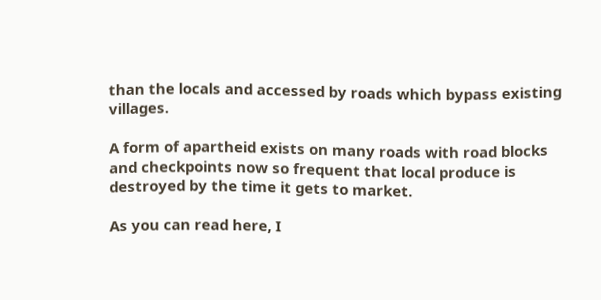than the locals and accessed by roads which bypass existing villages.

A form of apartheid exists on many roads with road blocks and checkpoints now so frequent that local produce is destroyed by the time it gets to market.

As you can read here, I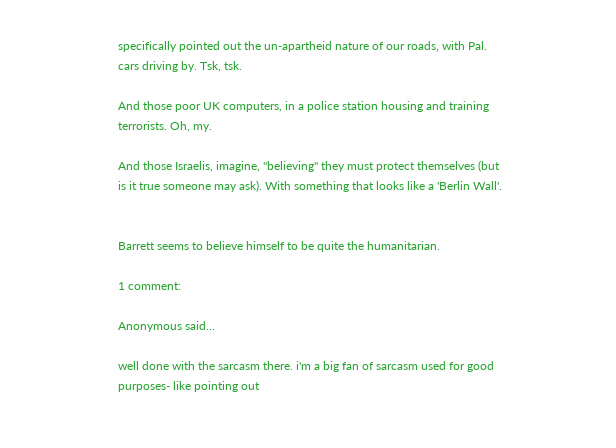specifically pointed out the un-apartheid nature of our roads, with Pal. cars driving by. Tsk, tsk.

And those poor UK computers, in a police station housing and training terrorists. Oh, my.

And those Israelis, imagine, "believing" they must protect themselves (but is it true someone may ask). With something that looks like a 'Berlin Wall'.


Barrett seems to believe himself to be quite the humanitarian.

1 comment:

Anonymous said...

well done with the sarcasm there. i'm a big fan of sarcasm used for good purposes- like pointing out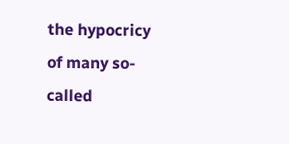the hypocricy of many so-called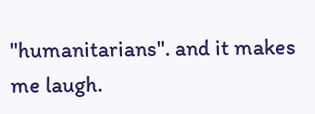"humanitarians". and it makes me laugh.